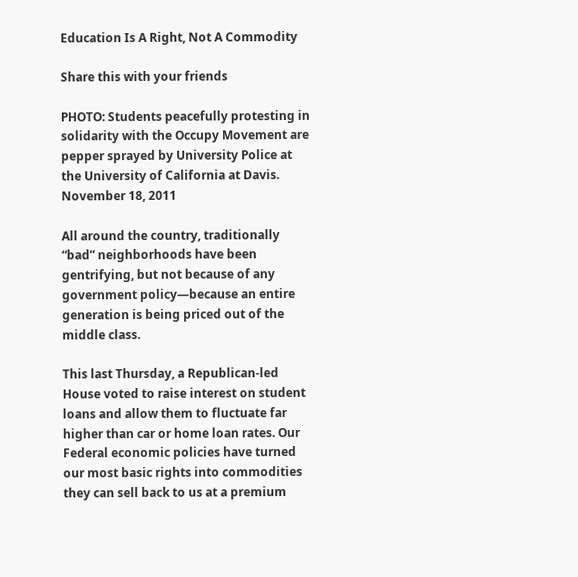Education Is A Right, Not A Commodity

Share this with your friends

PHOTO: Students peacefully protesting in solidarity with the Occupy Movement are pepper sprayed by University Police at the University of California at Davis. November 18, 2011

All around the country, traditionally “bad” neighborhoods have been gentrifying, but not because of any government policy—because an entire generation is being priced out of the middle class.

This last Thursday, a Republican-led House voted to raise interest on student loans and allow them to fluctuate far higher than car or home loan rates. Our Federal economic policies have turned our most basic rights into commodities they can sell back to us at a premium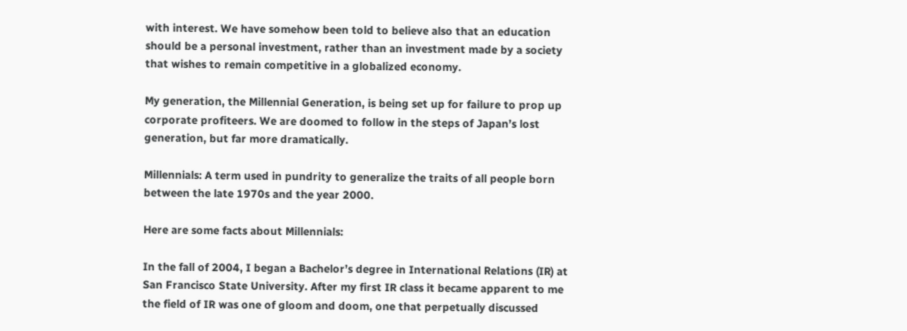with interest. We have somehow been told to believe also that an education should be a personal investment, rather than an investment made by a society that wishes to remain competitive in a globalized economy.

My generation, the Millennial Generation, is being set up for failure to prop up corporate profiteers. We are doomed to follow in the steps of Japan’s lost generation, but far more dramatically.

Millennials: A term used in pundrity to generalize the traits of all people born between the late 1970s and the year 2000.

Here are some facts about Millennials:

In the fall of 2004, I began a Bachelor’s degree in International Relations (IR) at San Francisco State University. After my first IR class it became apparent to me the field of IR was one of gloom and doom, one that perpetually discussed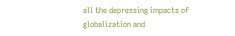all the depressing impacts of globalization and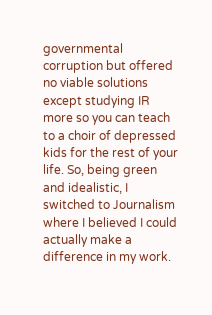governmental corruption but offered no viable solutions except studying IR more so you can teach to a choir of depressed kids for the rest of your life. So, being green and idealistic, I switched to Journalism where I believed I could actually make a difference in my work.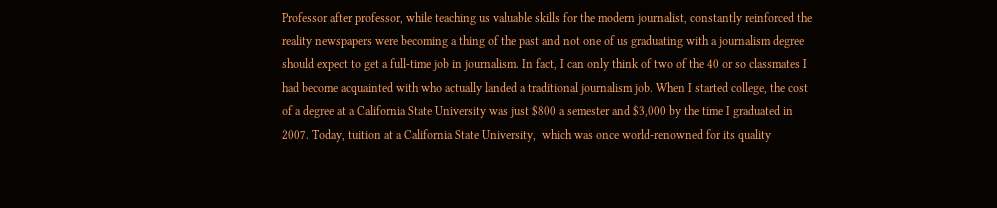Professor after professor, while teaching us valuable skills for the modern journalist, constantly reinforced the reality newspapers were becoming a thing of the past and not one of us graduating with a journalism degree should expect to get a full-time job in journalism. In fact, I can only think of two of the 40 or so classmates I had become acquainted with who actually landed a traditional journalism job. When I started college, the cost of a degree at a California State University was just $800 a semester and $3,000 by the time I graduated in 2007. Today, tuition at a California State University,  which was once world-renowned for its quality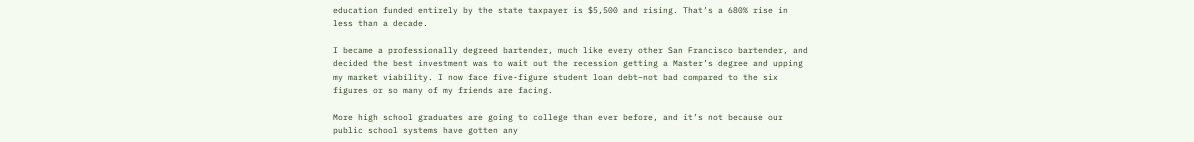education funded entirely by the state taxpayer is $5,500 and rising. That’s a 680% rise in less than a decade.

I became a professionally degreed bartender, much like every other San Francisco bartender, and decided the best investment was to wait out the recession getting a Master’s degree and upping my market viability. I now face five-figure student loan debt–not bad compared to the six figures or so many of my friends are facing.

More high school graduates are going to college than ever before, and it’s not because our public school systems have gotten any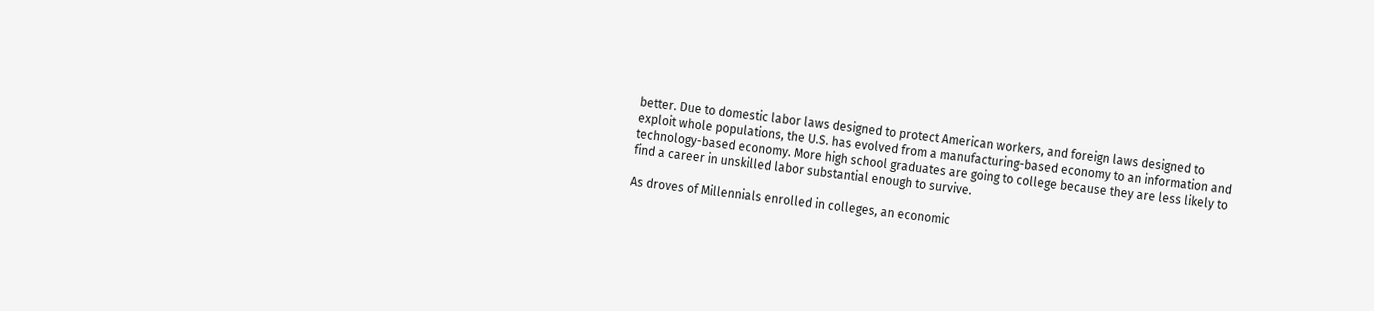better. Due to domestic labor laws designed to protect American workers, and foreign laws designed to exploit whole populations, the U.S. has evolved from a manufacturing-based economy to an information and technology-based economy. More high school graduates are going to college because they are less likely to find a career in unskilled labor substantial enough to survive.

As droves of Millennials enrolled in colleges, an economic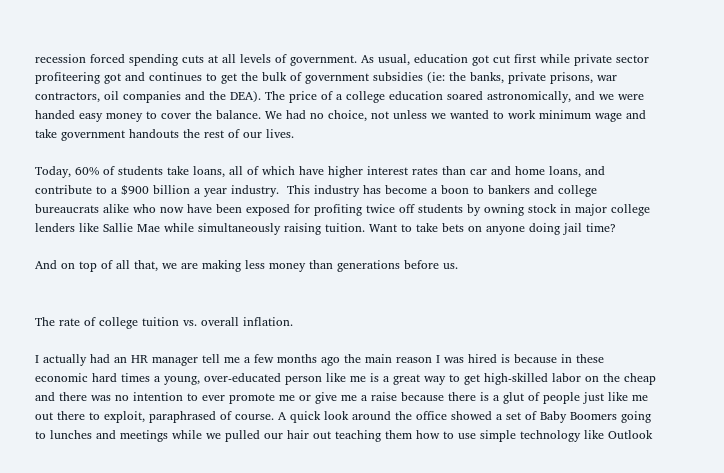recession forced spending cuts at all levels of government. As usual, education got cut first while private sector profiteering got and continues to get the bulk of government subsidies (ie: the banks, private prisons, war contractors, oil companies and the DEA). The price of a college education soared astronomically, and we were handed easy money to cover the balance. We had no choice, not unless we wanted to work minimum wage and take government handouts the rest of our lives.

Today, 60% of students take loans, all of which have higher interest rates than car and home loans, and contribute to a $900 billion a year industry.  This industry has become a boon to bankers and college bureaucrats alike who now have been exposed for profiting twice off students by owning stock in major college lenders like Sallie Mae while simultaneously raising tuition. Want to take bets on anyone doing jail time?

And on top of all that, we are making less money than generations before us.


The rate of college tuition vs. overall inflation.

I actually had an HR manager tell me a few months ago the main reason I was hired is because in these economic hard times a young, over-educated person like me is a great way to get high-skilled labor on the cheap and there was no intention to ever promote me or give me a raise because there is a glut of people just like me out there to exploit, paraphrased of course. A quick look around the office showed a set of Baby Boomers going to lunches and meetings while we pulled our hair out teaching them how to use simple technology like Outlook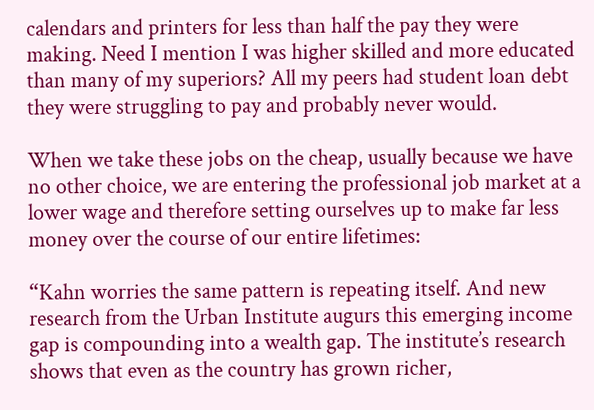calendars and printers for less than half the pay they were making. Need I mention I was higher skilled and more educated than many of my superiors? All my peers had student loan debt they were struggling to pay and probably never would.

When we take these jobs on the cheap, usually because we have no other choice, we are entering the professional job market at a lower wage and therefore setting ourselves up to make far less money over the course of our entire lifetimes:

“Kahn worries the same pattern is repeating itself. And new research from the Urban Institute augurs this emerging income gap is compounding into a wealth gap. The institute’s research shows that even as the country has grown richer,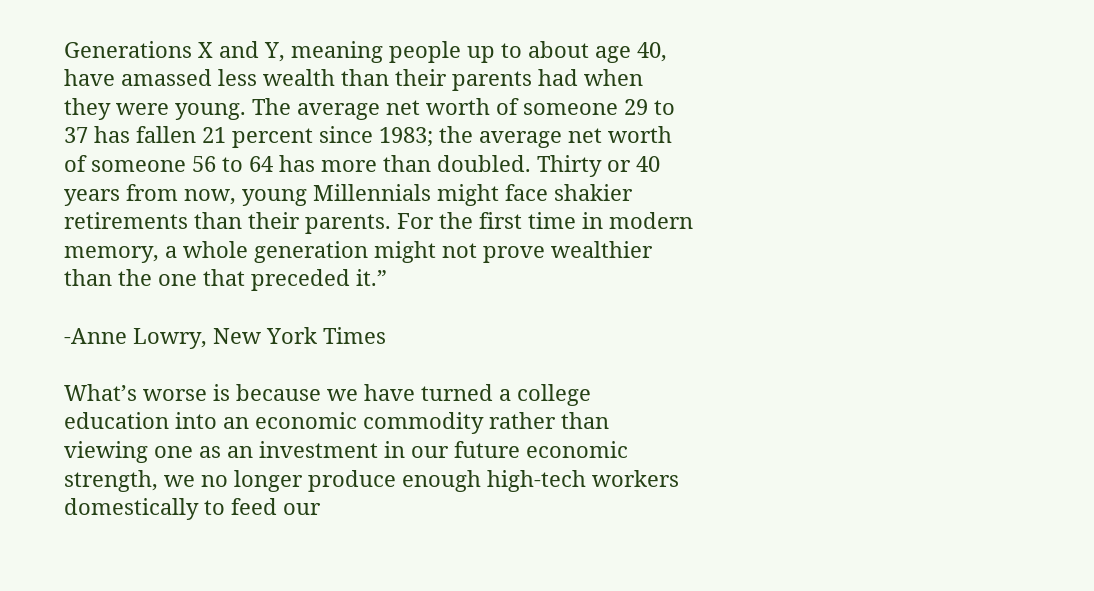Generations X and Y, meaning people up to about age 40, have amassed less wealth than their parents had when they were young. The average net worth of someone 29 to 37 has fallen 21 percent since 1983; the average net worth of someone 56 to 64 has more than doubled. Thirty or 40 years from now, young Millennials might face shakier retirements than their parents. For the first time in modern memory, a whole generation might not prove wealthier than the one that preceded it.”

-Anne Lowry, New York Times

What’s worse is because we have turned a college education into an economic commodity rather than viewing one as an investment in our future economic strength, we no longer produce enough high-tech workers domestically to feed our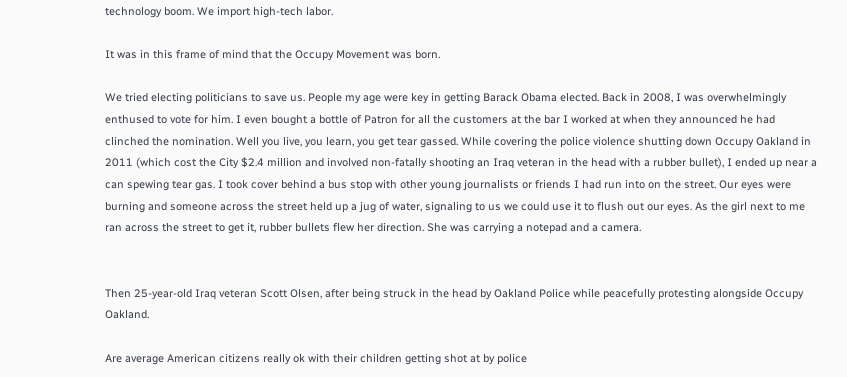technology boom. We import high-tech labor.

It was in this frame of mind that the Occupy Movement was born.

We tried electing politicians to save us. People my age were key in getting Barack Obama elected. Back in 2008, I was overwhelmingly enthused to vote for him. I even bought a bottle of Patron for all the customers at the bar I worked at when they announced he had clinched the nomination. Well you live, you learn, you get tear gassed. While covering the police violence shutting down Occupy Oakland in 2011 (which cost the City $2.4 million and involved non-fatally shooting an Iraq veteran in the head with a rubber bullet), I ended up near a can spewing tear gas. I took cover behind a bus stop with other young journalists or friends I had run into on the street. Our eyes were burning and someone across the street held up a jug of water, signaling to us we could use it to flush out our eyes. As the girl next to me ran across the street to get it, rubber bullets flew her direction. She was carrying a notepad and a camera.


Then 25-year-old Iraq veteran Scott Olsen, after being struck in the head by Oakland Police while peacefully protesting alongside Occupy Oakland.

Are average American citizens really ok with their children getting shot at by police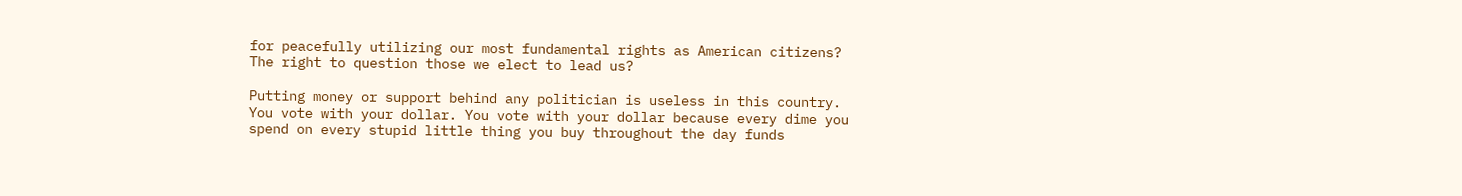for peacefully utilizing our most fundamental rights as American citizens? The right to question those we elect to lead us?

Putting money or support behind any politician is useless in this country. You vote with your dollar. You vote with your dollar because every dime you spend on every stupid little thing you buy throughout the day funds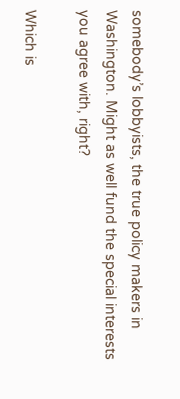somebody’s lobbyists, the true policy makers in Washington. Might as well fund the special interests you agree with, right?

Which is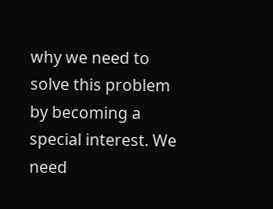why we need to solve this problem by becoming a special interest. We need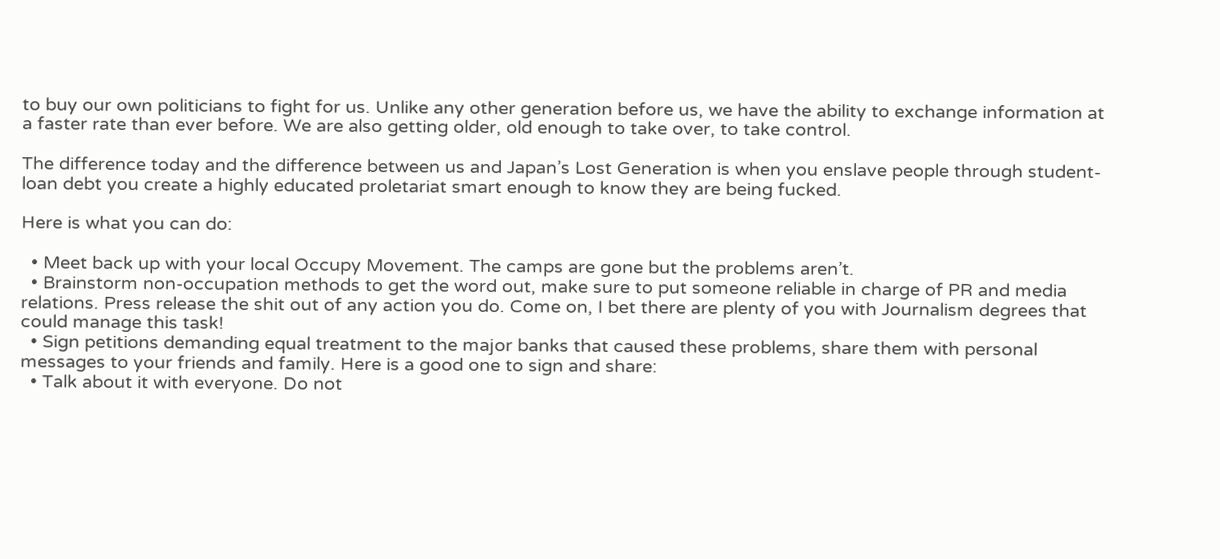to buy our own politicians to fight for us. Unlike any other generation before us, we have the ability to exchange information at a faster rate than ever before. We are also getting older, old enough to take over, to take control.

The difference today and the difference between us and Japan’s Lost Generation is when you enslave people through student-loan debt you create a highly educated proletariat smart enough to know they are being fucked.

Here is what you can do:

  • Meet back up with your local Occupy Movement. The camps are gone but the problems aren’t.
  • Brainstorm non-occupation methods to get the word out, make sure to put someone reliable in charge of PR and media relations. Press release the shit out of any action you do. Come on, I bet there are plenty of you with Journalism degrees that could manage this task!
  • Sign petitions demanding equal treatment to the major banks that caused these problems, share them with personal messages to your friends and family. Here is a good one to sign and share:
  • Talk about it with everyone. Do not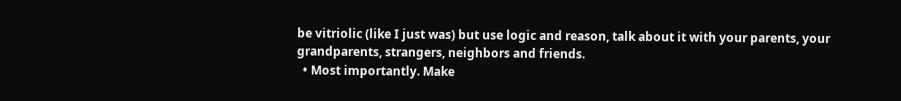be vitriolic (like I just was) but use logic and reason, talk about it with your parents, your grandparents, strangers, neighbors and friends.
  • Most importantly. Make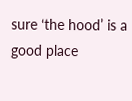sure ‘the hood’ is a good place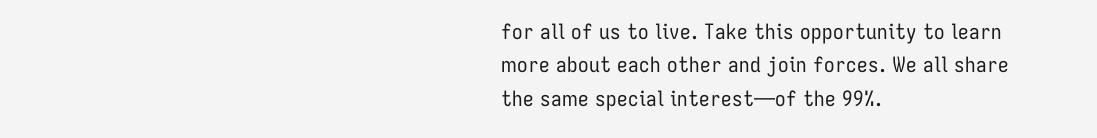for all of us to live. Take this opportunity to learn more about each other and join forces. We all share the same special interest—of the 99%.